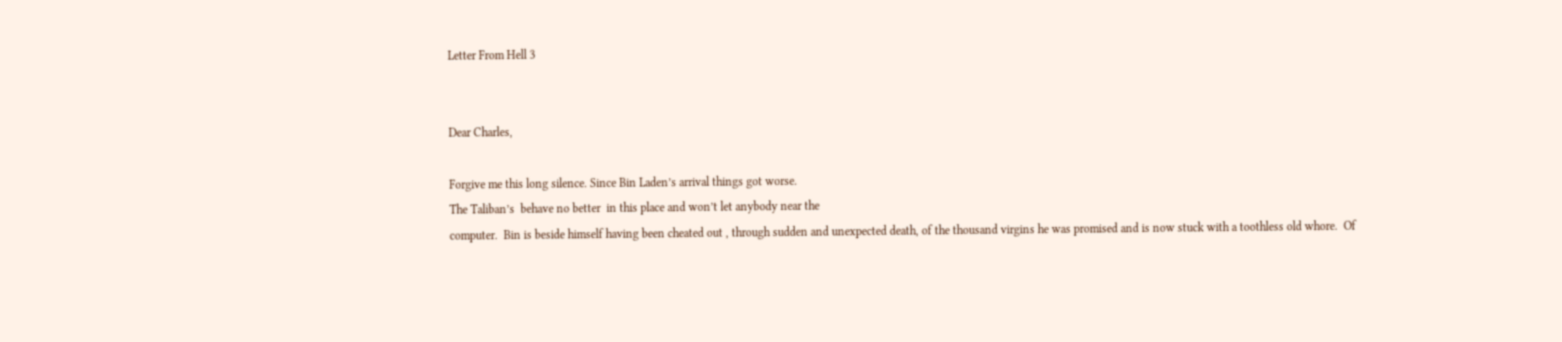Letter From Hell 3


Dear Charles,

Forgive me this long silence. Since Bin Laden’s arrival things got worse.
The Taliban’s  behave no better  in this place and won’t let anybody near the
computer.  Bin is beside himself having been cheated out , through sudden and unexpected death, of the thousand virgins he was promised and is now stuck with a toothless old whore.  Of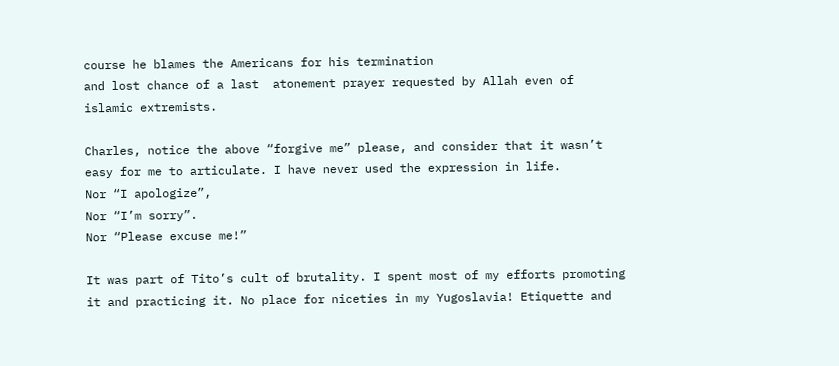course he blames the Americans for his termination
and lost chance of a last  atonement prayer requested by Allah even of islamic extremists.

Charles, notice the above “forgive me” please, and consider that it wasn’t easy for me to articulate. I have never used the expression in life.
Nor “I apologize”,
Nor “I’m sorry”.
Nor “Please excuse me!”

It was part of Tito’s cult of brutality. I spent most of my efforts promoting it and practicing it. No place for niceties in my Yugoslavia! Etiquette and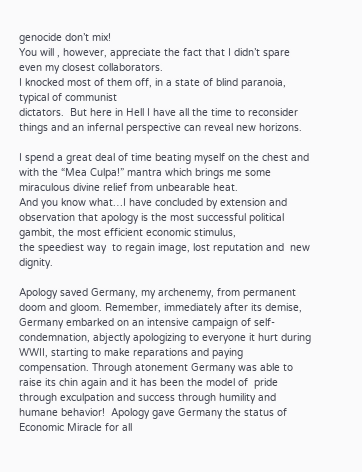genocide don’t mix!
You will , however, appreciate the fact that I didn’t spare even my closest collaborators.
I knocked most of them off, in a state of blind paranoia, typical of communist
dictators.  But here in Hell I have all the time to reconsider things and an infernal perspective can reveal new horizons.

I spend a great deal of time beating myself on the chest and with the “Mea Culpa!” mantra which brings me some miraculous divine relief from unbearable heat.
And you know what…I have concluded by extension and observation that apology is the most successful political gambit, the most efficient economic stimulus,
the speediest way  to regain image, lost reputation and  new dignity.

Apology saved Germany, my archenemy, from permanent doom and gloom. Remember, immediately after its demise, Germany embarked on an intensive campaign of self-condemnation, abjectly apologizing to everyone it hurt during WWII, starting to make reparations and paying compensation. Through atonement Germany was able to raise its chin again and it has been the model of  pride through exculpation and success through humility and humane behavior!  Apology gave Germany the status of Economic Miracle for all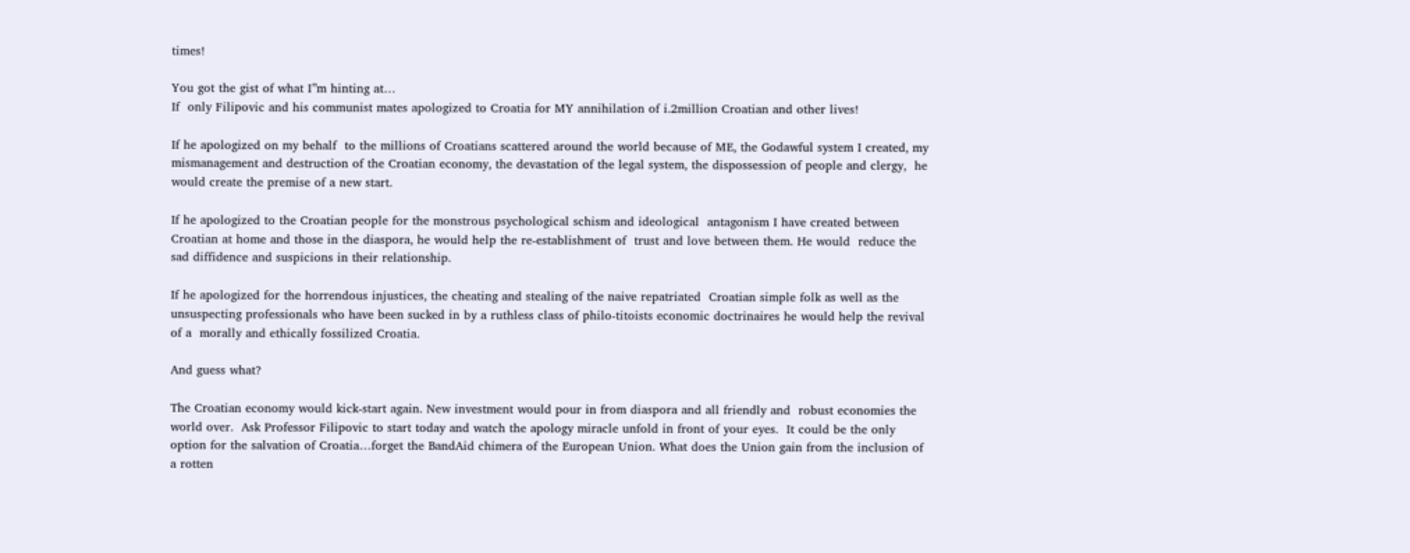times!

You got the gist of what I”m hinting at…
If  only Filipovic and his communist mates apologized to Croatia for MY annihilation of i.2million Croatian and other lives!

If he apologized on my behalf  to the millions of Croatians scattered around the world because of ME, the Godawful system I created, my mismanagement and destruction of the Croatian economy, the devastation of the legal system, the dispossession of people and clergy,  he would create the premise of a new start.

If he apologized to the Croatian people for the monstrous psychological schism and ideological  antagonism I have created between Croatian at home and those in the diaspora, he would help the re-establishment of  trust and love between them. He would  reduce the sad diffidence and suspicions in their relationship.

If he apologized for the horrendous injustices, the cheating and stealing of the naive repatriated  Croatian simple folk as well as the unsuspecting professionals who have been sucked in by a ruthless class of philo-titoists economic doctrinaires he would help the revival of a  morally and ethically fossilized Croatia.

And guess what?

The Croatian economy would kick-start again. New investment would pour in from diaspora and all friendly and  robust economies the world over.  Ask Professor Filipovic to start today and watch the apology miracle unfold in front of your eyes.  It could be the only option for the salvation of Croatia…forget the BandAid chimera of the European Union. What does the Union gain from the inclusion of a rotten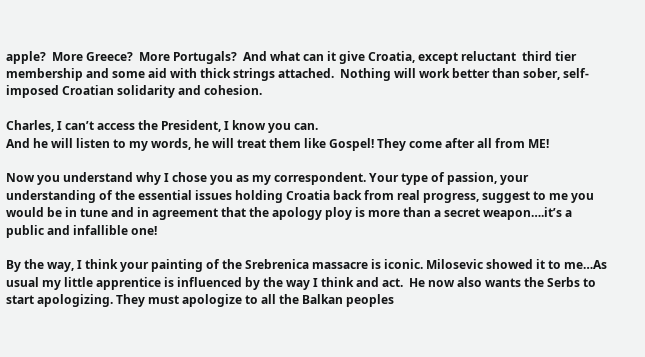apple?  More Greece?  More Portugals?  And what can it give Croatia, except reluctant  third tier membership and some aid with thick strings attached.  Nothing will work better than sober, self-imposed Croatian solidarity and cohesion.

Charles, I can’t access the President, I know you can.
And he will listen to my words, he will treat them like Gospel! They come after all from ME!

Now you understand why I chose you as my correspondent. Your type of passion, your understanding of the essential issues holding Croatia back from real progress, suggest to me you would be in tune and in agreement that the apology ploy is more than a secret weapon….it’s a public and infallible one!

By the way, I think your painting of the Srebrenica massacre is iconic. Milosevic showed it to me…As usual my little apprentice is influenced by the way I think and act.  He now also wants the Serbs to start apologizing. They must apologize to all the Balkan peoples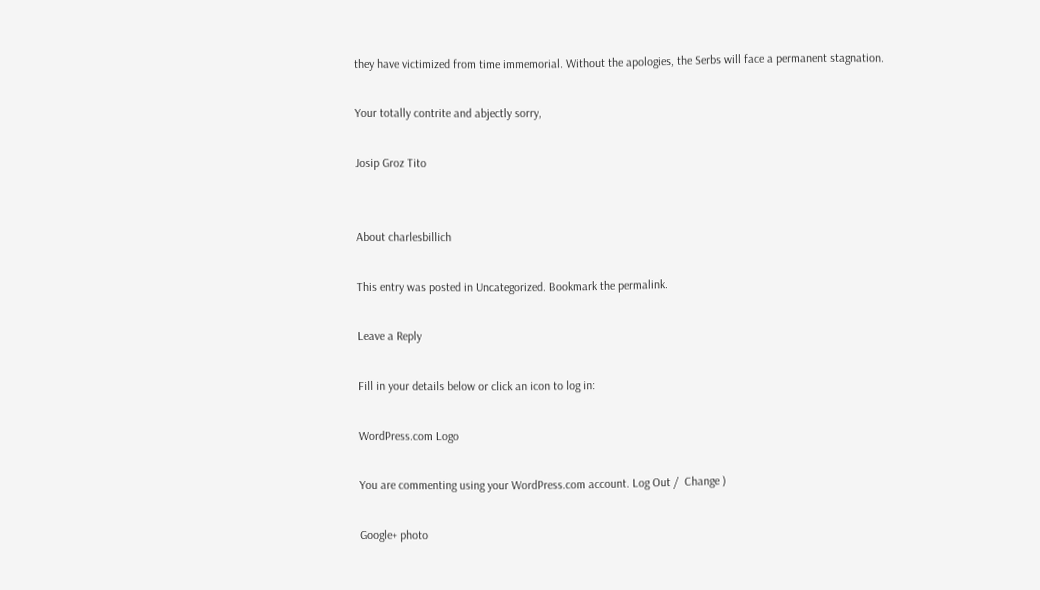they have victimized from time immemorial. Without the apologies, the Serbs will face a permanent stagnation.

Your totally contrite and abjectly sorry,

Josip Groz Tito


About charlesbillich

This entry was posted in Uncategorized. Bookmark the permalink.

Leave a Reply

Fill in your details below or click an icon to log in:

WordPress.com Logo

You are commenting using your WordPress.com account. Log Out /  Change )

Google+ photo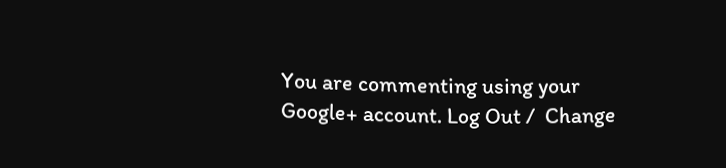You are commenting using your Google+ account. Log Out /  Change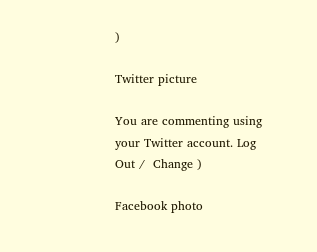)

Twitter picture

You are commenting using your Twitter account. Log Out /  Change )

Facebook photo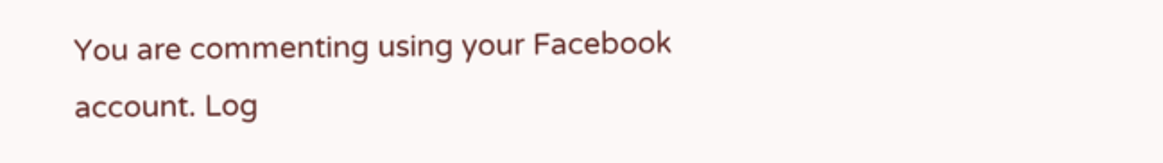You are commenting using your Facebook account. Log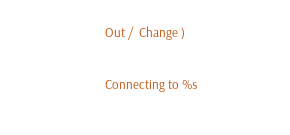Out /  Change )

Connecting to %s